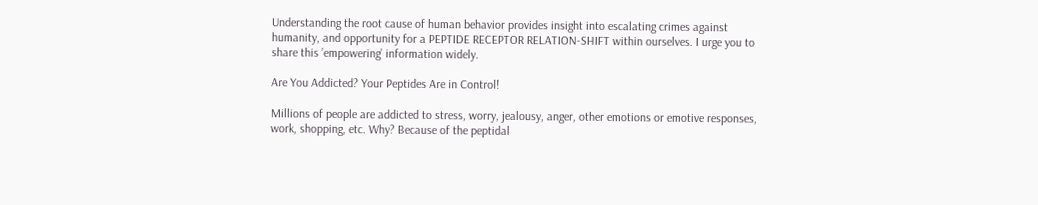Understanding the root cause of human behavior provides insight into escalating crimes against humanity, and opportunity for a PEPTIDE RECEPTOR RELATION-SHIFT within ourselves. I urge you to share this ’empowering’ information widely.

Are You Addicted? Your Peptides Are in Control!

Millions of people are addicted to stress, worry, jealousy, anger, other emotions or emotive responses, work, shopping, etc. Why? Because of the peptidal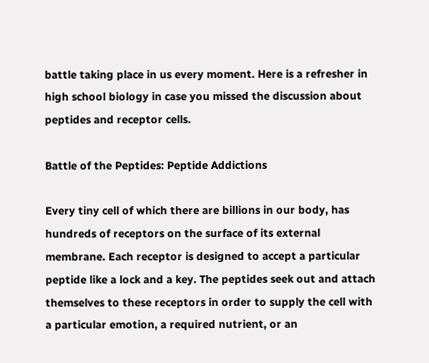battle taking place in us every moment. Here is a refresher in high school biology in case you missed the discussion about peptides and receptor cells.

Battle of the Peptides: Peptide Addictions

Every tiny cell of which there are billions in our body, has hundreds of receptors on the surface of its external membrane. Each receptor is designed to accept a particular peptide like a lock and a key. The peptides seek out and attach themselves to these receptors in order to supply the cell with a particular emotion, a required nutrient, or an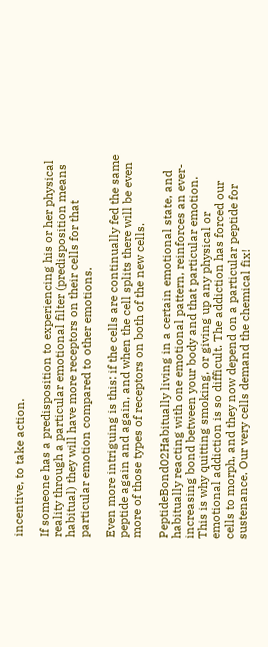incentive, to take action.

If someone has a predisposition to experiencing his or her physical reality through a particular emotional filter (predisposition means habitual) they will have more receptors on their cells for that particular emotion compared to other emotions.

Even more intriguing is this: if the cells are continually fed the same peptide again and again, and when the cell splits there will be even more of those types of receptors on both of the new cells.

PeptideBond02Habitually living in a certain emotional state, and habitually reacting with one emotional pattern, reinforces an ever-increasing bond between your body and that particular emotion. This is why quitting smoking, or giving up any physical or emotional addiction is so difficult. The addiction has forced our cells to morph, and they now depend on a particular peptide for sustenance. Our very cells demand the chemical fix!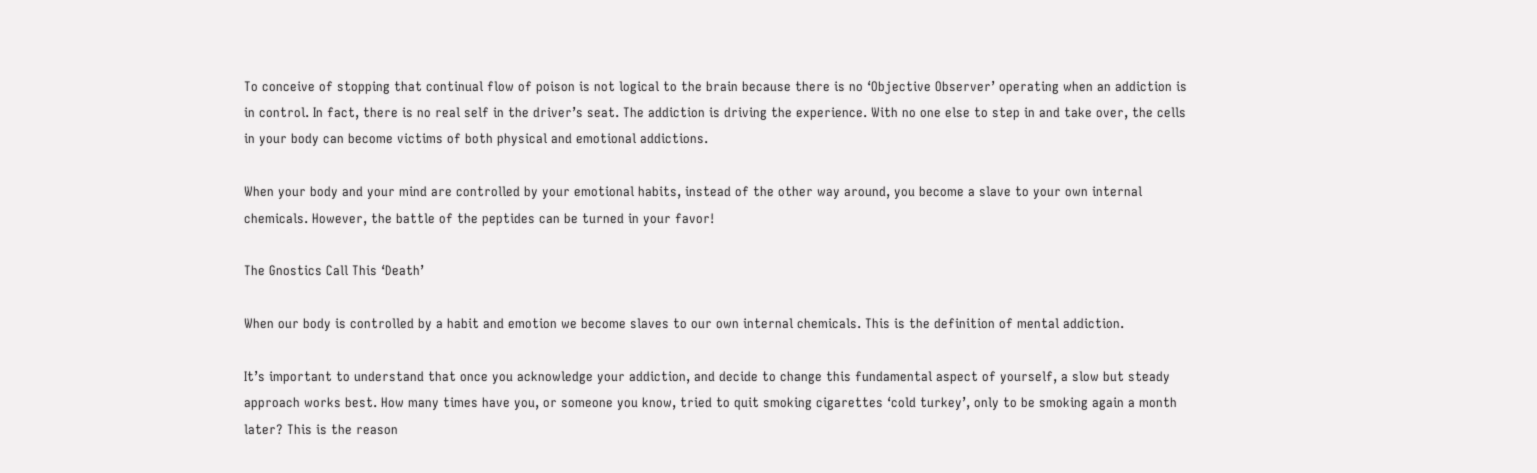To conceive of stopping that continual flow of poison is not logical to the brain because there is no ‘Objective Observer’ operating when an addiction is in control. In fact, there is no real self in the driver’s seat. The addiction is driving the experience. With no one else to step in and take over, the cells in your body can become victims of both physical and emotional addictions.

When your body and your mind are controlled by your emotional habits, instead of the other way around, you become a slave to your own internal chemicals. However, the battle of the peptides can be turned in your favor!

The Gnostics Call This ‘Death’

When our body is controlled by a habit and emotion we become slaves to our own internal chemicals. This is the definition of mental addiction.

It’s important to understand that once you acknowledge your addiction, and decide to change this fundamental aspect of yourself, a slow but steady approach works best. How many times have you, or someone you know, tried to quit smoking cigarettes ‘cold turkey’, only to be smoking again a month later? This is the reason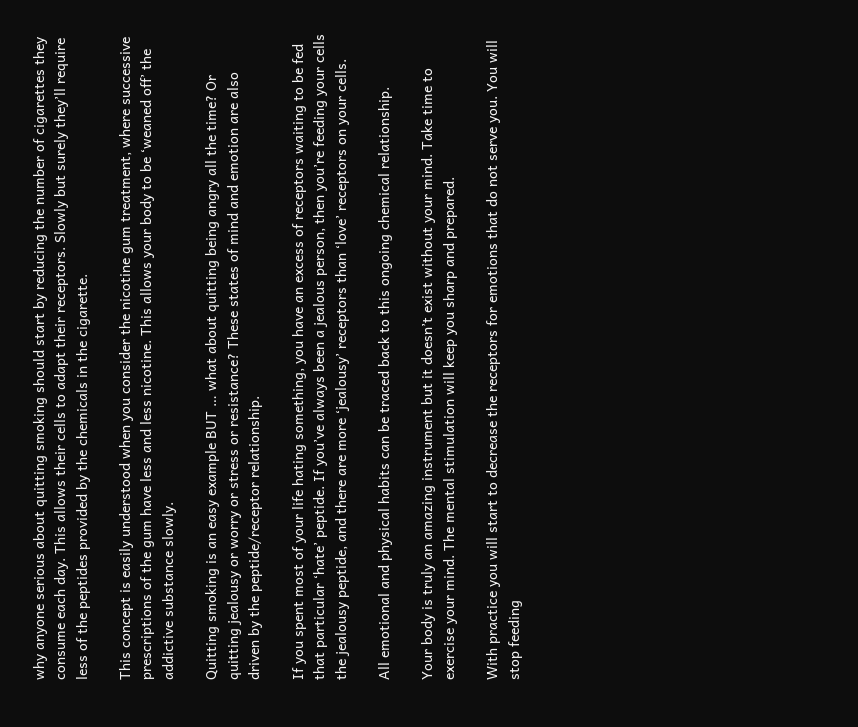why anyone serious about quitting smoking should start by reducing the number of cigarettes they consume each day. This allows their cells to adapt their receptors. Slowly but surely they’ll require less of the peptides provided by the chemicals in the cigarette.

This concept is easily understood when you consider the nicotine gum treatment, where successive prescriptions of the gum have less and less nicotine. This allows your body to be ‘weaned off’ the addictive substance slowly.

Quitting smoking is an easy example BUT … what about quitting being angry all the time? Or quitting jealousy or worry or stress or resistance? These states of mind and emotion are also driven by the peptide/receptor relationship.

If you spent most of your life hating something, you have an excess of receptors waiting to be fed that particular ‘hate’ peptide. If you’ve always been a jealous person, then you’re feeding your cells the jealousy peptide, and there are more ‘jealousy’ receptors than ‘love’ receptors on your cells.

All emotional and physical habits can be traced back to this ongoing chemical relationship.

Your body is truly an amazing instrument but it doesn’t exist without your mind. Take time to exercise your mind. The mental stimulation will keep you sharp and prepared.

With practice you will start to decrease the receptors for emotions that do not serve you. You will stop feeding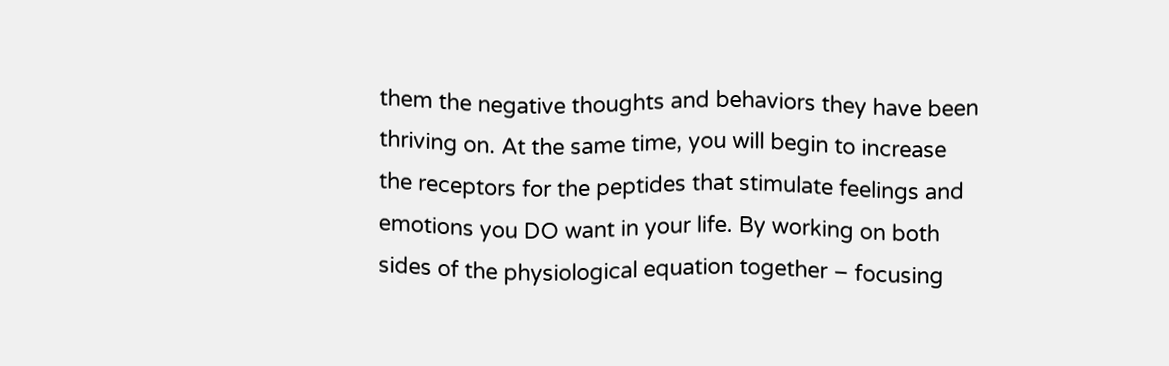them the negative thoughts and behaviors they have been thriving on. At the same time, you will begin to increase the receptors for the peptides that stimulate feelings and emotions you DO want in your life. By working on both sides of the physiological equation together – focusing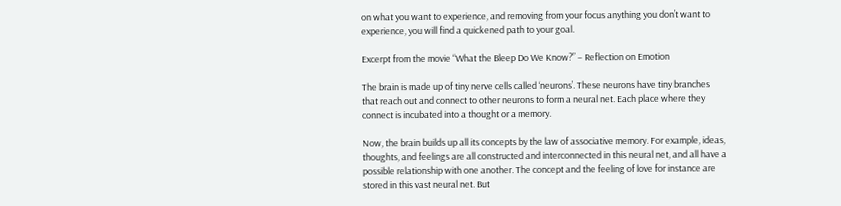on what you want to experience, and removing from your focus anything you don’t want to experience, you will find a quickened path to your goal.

Excerpt from the movie “What the Bleep Do We Know?” – Reflection on Emotion

The brain is made up of tiny nerve cells called ‘neurons’. These neurons have tiny branches that reach out and connect to other neurons to form a neural net. Each place where they connect is incubated into a thought or a memory.

Now, the brain builds up all its concepts by the law of associative memory. For example, ideas, thoughts, and feelings are all constructed and interconnected in this neural net, and all have a possible relationship with one another. The concept and the feeling of love for instance are stored in this vast neural net. But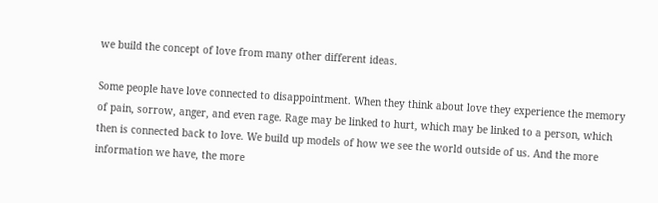we build the concept of love from many other different ideas.

Some people have love connected to disappointment. When they think about love they experience the memory of pain, sorrow, anger, and even rage. Rage may be linked to hurt, which may be linked to a person, which then is connected back to love. We build up models of how we see the world outside of us. And the more information we have, the more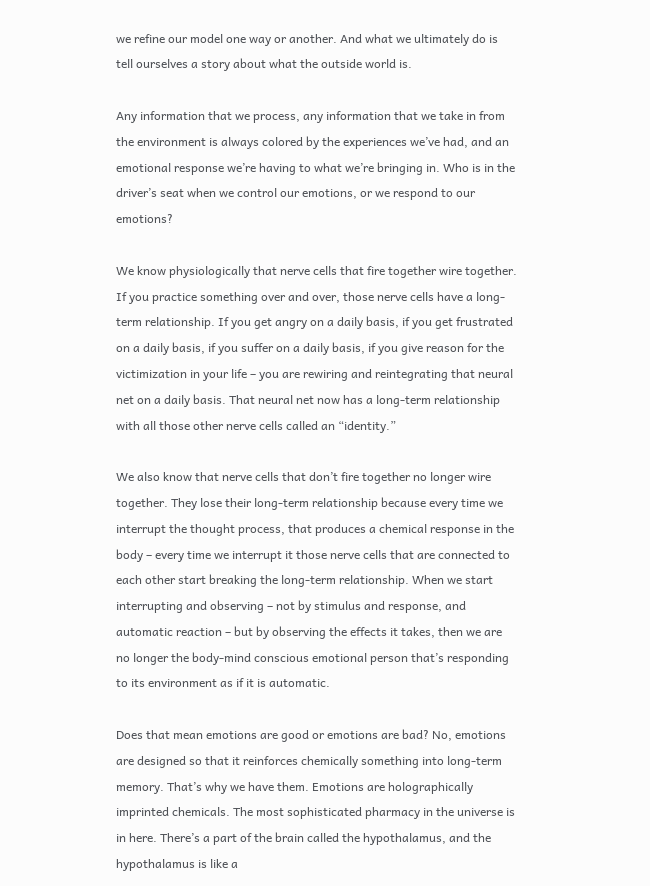we refine our model one way or another. And what we ultimately do is tell ourselves a story about what the outside world is.

Any information that we process, any information that we take in from the environment is always colored by the experiences we’ve had, and an emotional response we’re having to what we’re bringing in. Who is in the driver’s seat when we control our emotions, or we respond to our emotions?

We know physiologically that nerve cells that fire together wire together. If you practice something over and over, those nerve cells have a long-term relationship. If you get angry on a daily basis, if you get frustrated on a daily basis, if you suffer on a daily basis, if you give reason for the victimization in your life – you are rewiring and reintegrating that neural net on a daily basis. That neural net now has a long-term relationship with all those other nerve cells called an “identity.”

We also know that nerve cells that don’t fire together no longer wire together. They lose their long-term relationship because every time we interrupt the thought process, that produces a chemical response in the body – every time we interrupt it those nerve cells that are connected to each other start breaking the long-term relationship. When we start interrupting and observing – not by stimulus and response, and automatic reaction – but by observing the effects it takes, then we are no longer the body-mind conscious emotional person that’s responding to its environment as if it is automatic.

Does that mean emotions are good or emotions are bad? No, emotions are designed so that it reinforces chemically something into long-term memory. That’s why we have them. Emotions are holographically imprinted chemicals. The most sophisticated pharmacy in the universe is in here. There’s a part of the brain called the hypothalamus, and the hypothalamus is like a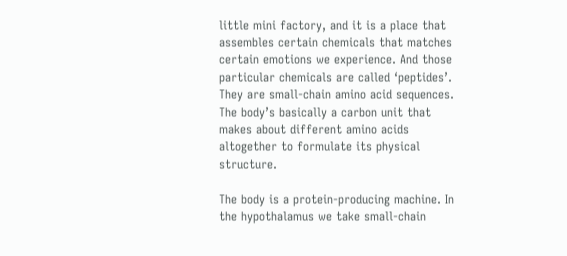little mini factory, and it is a place that assembles certain chemicals that matches certain emotions we experience. And those particular chemicals are called ‘peptides’. They are small-chain amino acid sequences. The body’s basically a carbon unit that makes about different amino acids altogether to formulate its physical structure.

The body is a protein-producing machine. In the hypothalamus we take small-chain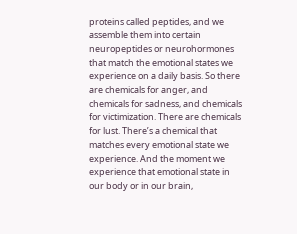proteins called peptides, and we assemble them into certain neuropeptides or neurohormones that match the emotional states we experience on a daily basis. So there are chemicals for anger, and chemicals for sadness, and chemicals for victimization. There are chemicals for lust. There’s a chemical that matches every emotional state we experience. And the moment we experience that emotional state in our body or in our brain,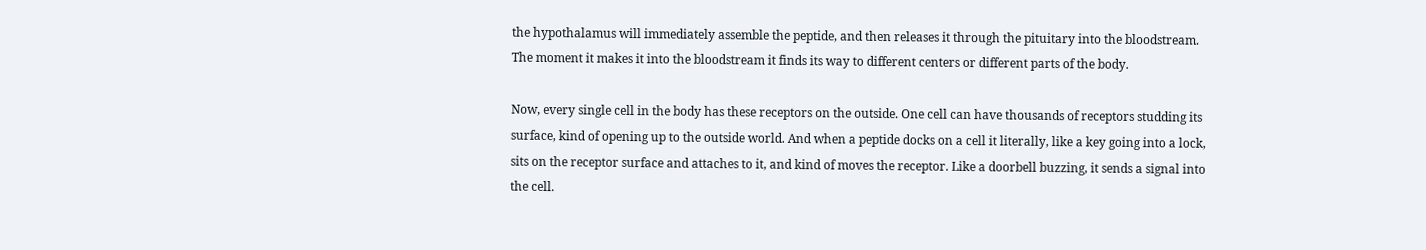the hypothalamus will immediately assemble the peptide, and then releases it through the pituitary into the bloodstream. The moment it makes it into the bloodstream it finds its way to different centers or different parts of the body.

Now, every single cell in the body has these receptors on the outside. One cell can have thousands of receptors studding its surface, kind of opening up to the outside world. And when a peptide docks on a cell it literally, like a key going into a lock, sits on the receptor surface and attaches to it, and kind of moves the receptor. Like a doorbell buzzing, it sends a signal into the cell.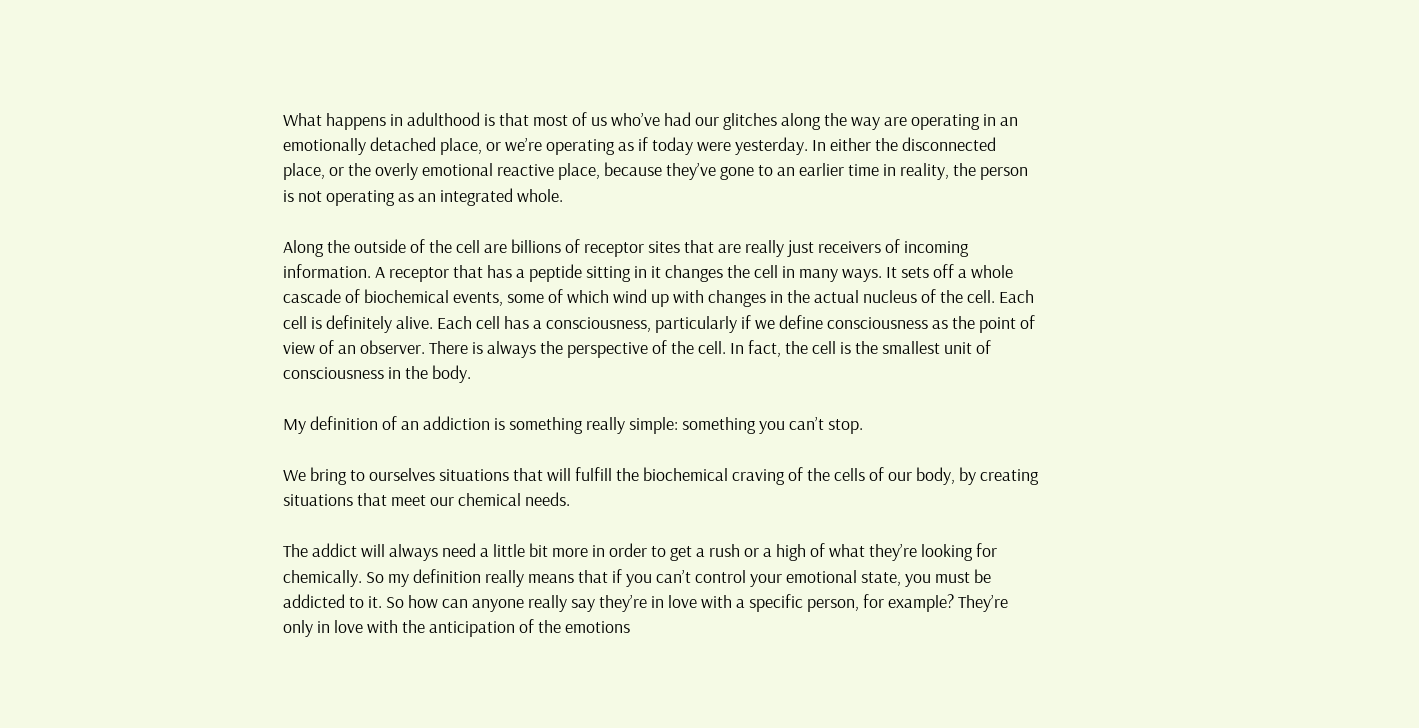What happens in adulthood is that most of us who’ve had our glitches along the way are operating in an emotionally detached place, or we’re operating as if today were yesterday. In either the disconnected place, or the overly emotional reactive place, because they’ve gone to an earlier time in reality, the person is not operating as an integrated whole.

Along the outside of the cell are billions of receptor sites that are really just receivers of incoming information. A receptor that has a peptide sitting in it changes the cell in many ways. It sets off a whole cascade of biochemical events, some of which wind up with changes in the actual nucleus of the cell. Each cell is definitely alive. Each cell has a consciousness, particularly if we define consciousness as the point of view of an observer. There is always the perspective of the cell. In fact, the cell is the smallest unit of consciousness in the body.

My definition of an addiction is something really simple: something you can’t stop.

We bring to ourselves situations that will fulfill the biochemical craving of the cells of our body, by creating situations that meet our chemical needs.

The addict will always need a little bit more in order to get a rush or a high of what they’re looking for chemically. So my definition really means that if you can’t control your emotional state, you must be addicted to it. So how can anyone really say they’re in love with a specific person, for example? They’re only in love with the anticipation of the emotions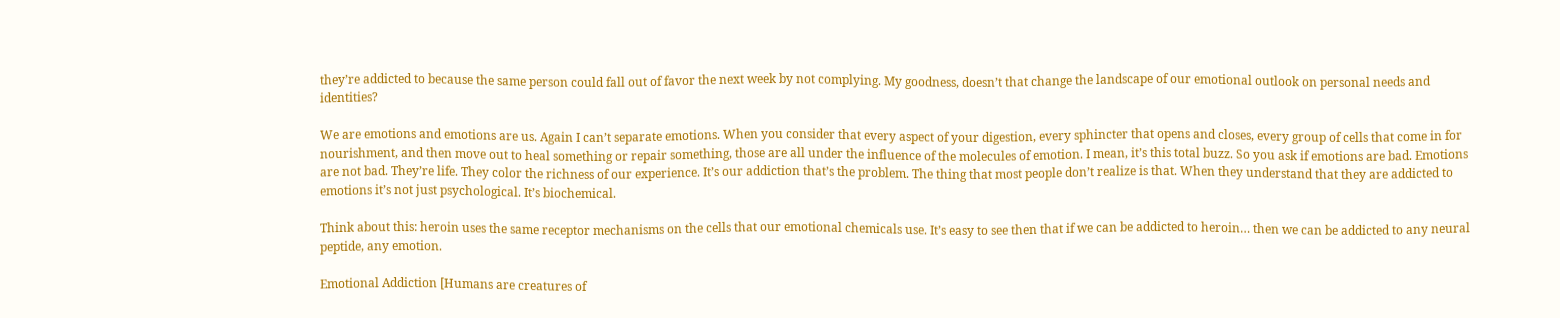they’re addicted to because the same person could fall out of favor the next week by not complying. My goodness, doesn’t that change the landscape of our emotional outlook on personal needs and identities?

We are emotions and emotions are us. Again I can’t separate emotions. When you consider that every aspect of your digestion, every sphincter that opens and closes, every group of cells that come in for nourishment, and then move out to heal something or repair something, those are all under the influence of the molecules of emotion. I mean, it’s this total buzz. So you ask if emotions are bad. Emotions are not bad. They’re life. They color the richness of our experience. It’s our addiction that’s the problem. The thing that most people don’t realize is that. When they understand that they are addicted to emotions it’s not just psychological. It’s biochemical.

Think about this: heroin uses the same receptor mechanisms on the cells that our emotional chemicals use. It’s easy to see then that if we can be addicted to heroin… then we can be addicted to any neural peptide, any emotion.

Emotional Addiction [Humans are creatures of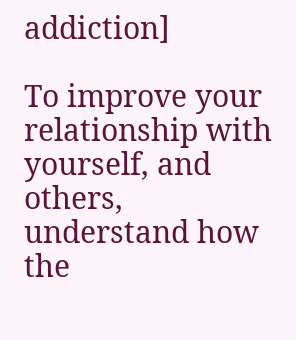addiction]

To improve your relationship with yourself, and others, understand how the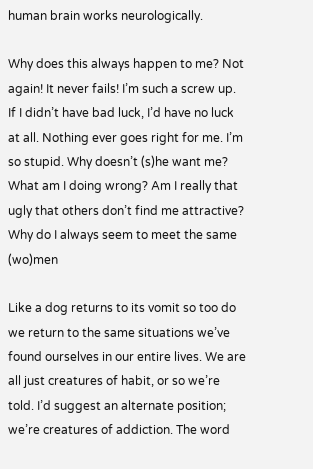human brain works neurologically.

Why does this always happen to me? Not again! It never fails! I’m such a screw up. If I didn’t have bad luck, I’d have no luck at all. Nothing ever goes right for me. I’m so stupid. Why doesn’t (s)he want me? What am I doing wrong? Am I really that ugly that others don’t find me attractive? Why do I always seem to meet the same (wo)men

Like a dog returns to its vomit so too do we return to the same situations we’ve found ourselves in our entire lives. We are all just creatures of habit, or so we’re told. I’d suggest an alternate position; we’re creatures of addiction. The word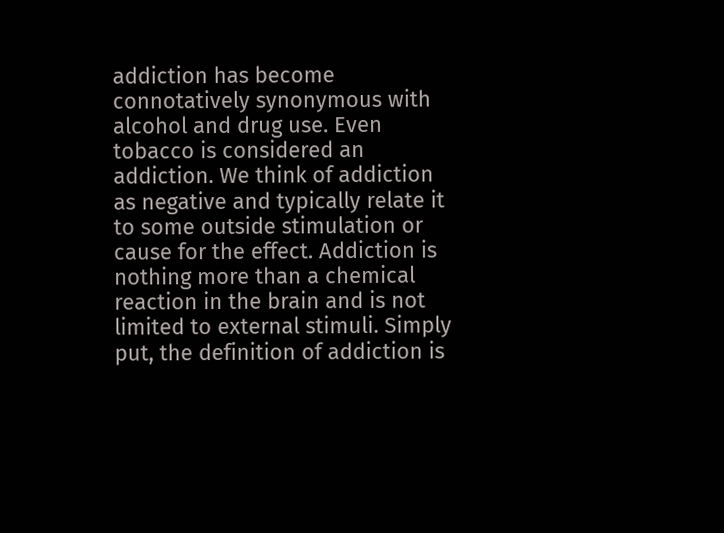addiction has become connotatively synonymous with alcohol and drug use. Even tobacco is considered an addiction. We think of addiction as negative and typically relate it to some outside stimulation or cause for the effect. Addiction is nothing more than a chemical reaction in the brain and is not limited to external stimuli. Simply put, the definition of addiction is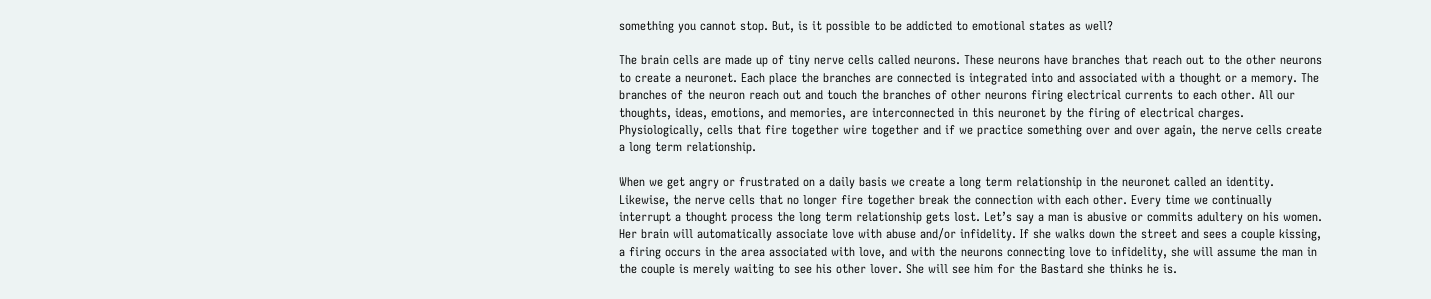something you cannot stop. But, is it possible to be addicted to emotional states as well?

The brain cells are made up of tiny nerve cells called neurons. These neurons have branches that reach out to the other neurons to create a neuronet. Each place the branches are connected is integrated into and associated with a thought or a memory. The branches of the neuron reach out and touch the branches of other neurons firing electrical currents to each other. All our thoughts, ideas, emotions, and memories, are interconnected in this neuronet by the firing of electrical charges. Physiologically, cells that fire together wire together and if we practice something over and over again, the nerve cells create a long term relationship.

When we get angry or frustrated on a daily basis we create a long term relationship in the neuronet called an identity. Likewise, the nerve cells that no longer fire together break the connection with each other. Every time we continually interrupt a thought process the long term relationship gets lost. Let’s say a man is abusive or commits adultery on his women. Her brain will automatically associate love with abuse and/or infidelity. If she walks down the street and sees a couple kissing, a firing occurs in the area associated with love, and with the neurons connecting love to infidelity, she will assume the man in the couple is merely waiting to see his other lover. She will see him for the Bastard she thinks he is.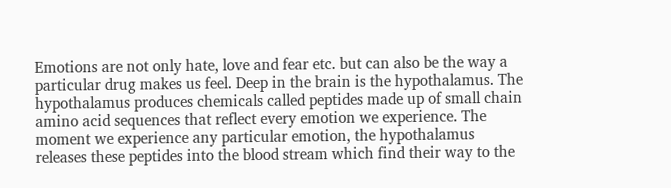Emotions are not only hate, love and fear etc. but can also be the way a particular drug makes us feel. Deep in the brain is the hypothalamus. The hypothalamus produces chemicals called peptides made up of small chain amino acid sequences that reflect every emotion we experience. The moment we experience any particular emotion, the hypothalamus releases these peptides into the blood stream which find their way to the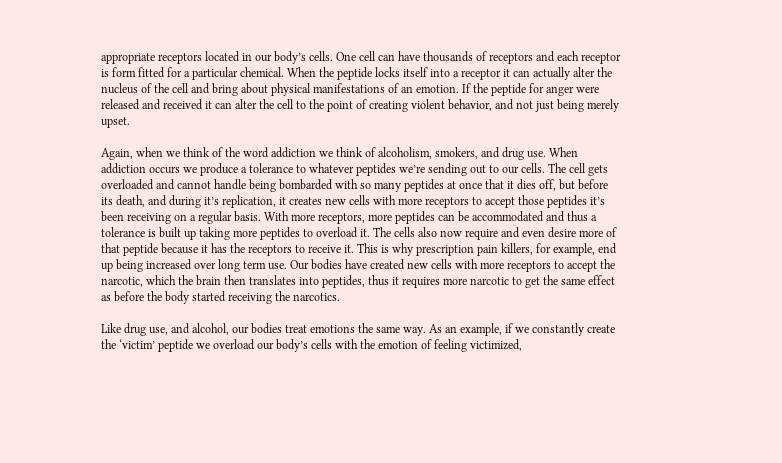appropriate receptors located in our body’s cells. One cell can have thousands of receptors and each receptor is form fitted for a particular chemical. When the peptide locks itself into a receptor it can actually alter the nucleus of the cell and bring about physical manifestations of an emotion. If the peptide for anger were released and received it can alter the cell to the point of creating violent behavior, and not just being merely upset.

Again, when we think of the word addiction we think of alcoholism, smokers, and drug use. When addiction occurs we produce a tolerance to whatever peptides we’re sending out to our cells. The cell gets overloaded and cannot handle being bombarded with so many peptides at once that it dies off, but before its death, and during it’s replication, it creates new cells with more receptors to accept those peptides it’s been receiving on a regular basis. With more receptors, more peptides can be accommodated and thus a tolerance is built up taking more peptides to overload it. The cells also now require and even desire more of that peptide because it has the receptors to receive it. This is why prescription pain killers, for example, end up being increased over long term use. Our bodies have created new cells with more receptors to accept the narcotic, which the brain then translates into peptides, thus it requires more narcotic to get the same effect as before the body started receiving the narcotics.

Like drug use, and alcohol, our bodies treat emotions the same way. As an example, if we constantly create the ‘victim’ peptide we overload our body’s cells with the emotion of feeling victimized,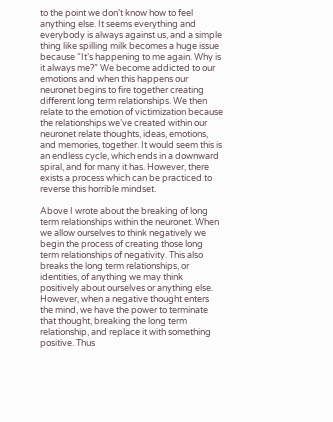to the point we don’t know how to feel anything else. It seems everything and everybody is always against us, and a simple thing like spilling milk becomes a huge issue because “It’s happening to me again. Why is it always me?” We become addicted to our emotions and when this happens our neuronet begins to fire together creating different long term relationships. We then relate to the emotion of victimization because the relationships we’ve created within our neuronet relate thoughts, ideas, emotions, and memories, together. It would seem this is an endless cycle, which ends in a downward spiral, and for many it has. However, there exists a process which can be practiced to reverse this horrible mindset.

Above I wrote about the breaking of long term relationships within the neuronet. When we allow ourselves to think negatively we begin the process of creating those long term relationships of negativity. This also breaks the long term relationships, or identities, of anything we may think positively about ourselves or anything else. However, when a negative thought enters the mind, we have the power to terminate that thought, breaking the long term relationship, and replace it with something positive. Thus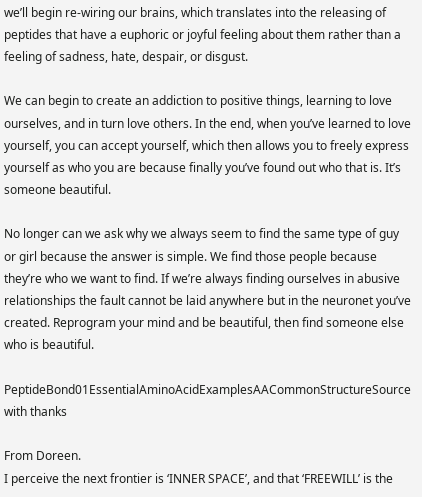we’ll begin re-wiring our brains, which translates into the releasing of peptides that have a euphoric or joyful feeling about them rather than a feeling of sadness, hate, despair, or disgust.

We can begin to create an addiction to positive things, learning to love ourselves, and in turn love others. In the end, when you’ve learned to love yourself, you can accept yourself, which then allows you to freely express yourself as who you are because finally you’ve found out who that is. It’s someone beautiful.

No longer can we ask why we always seem to find the same type of guy or girl because the answer is simple. We find those people because they’re who we want to find. If we’re always finding ourselves in abusive relationships the fault cannot be laid anywhere but in the neuronet you’ve created. Reprogram your mind and be beautiful, then find someone else who is beautiful.

PeptideBond01EssentialAminoAcidExamplesAACommonStructureSource with thanks

From Doreen.
I perceive the next frontier is ‘INNER SPACE’, and that ‘FREEWILL’ is the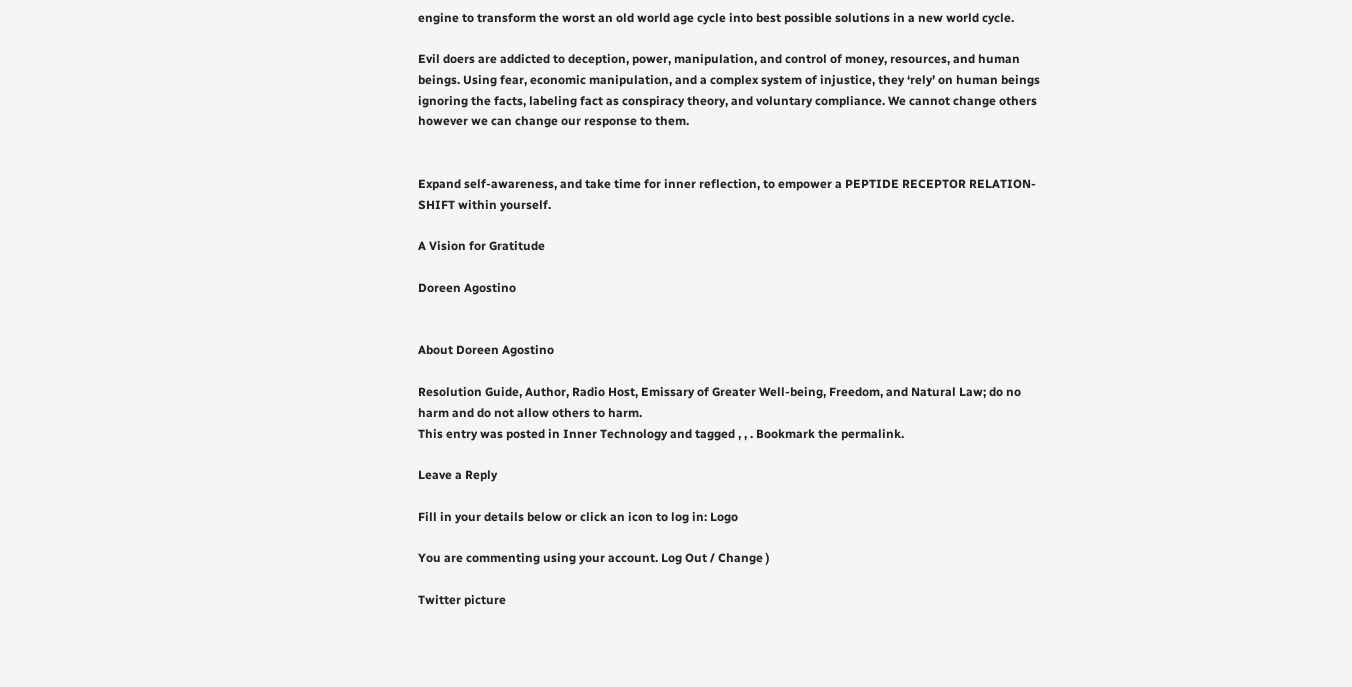engine to transform the worst an old world age cycle into best possible solutions in a new world cycle.

Evil doers are addicted to deception, power, manipulation, and control of money, resources, and human beings. Using fear, economic manipulation, and a complex system of injustice, they ‘rely’ on human beings ignoring the facts, labeling fact as conspiracy theory, and voluntary compliance. We cannot change others however we can change our response to them.


Expand self-awareness, and take time for inner reflection, to empower a PEPTIDE RECEPTOR RELATION-SHIFT within yourself.

A Vision for Gratitude

Doreen Agostino


About Doreen Agostino

Resolution Guide, Author, Radio Host, Emissary of Greater Well-being, Freedom, and Natural Law; do no harm and do not allow others to harm.
This entry was posted in Inner Technology and tagged , , . Bookmark the permalink.

Leave a Reply

Fill in your details below or click an icon to log in: Logo

You are commenting using your account. Log Out / Change )

Twitter picture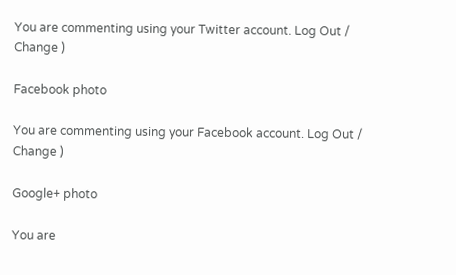You are commenting using your Twitter account. Log Out / Change )

Facebook photo

You are commenting using your Facebook account. Log Out / Change )

Google+ photo

You are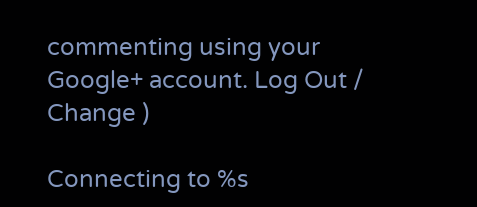commenting using your Google+ account. Log Out / Change )

Connecting to %s